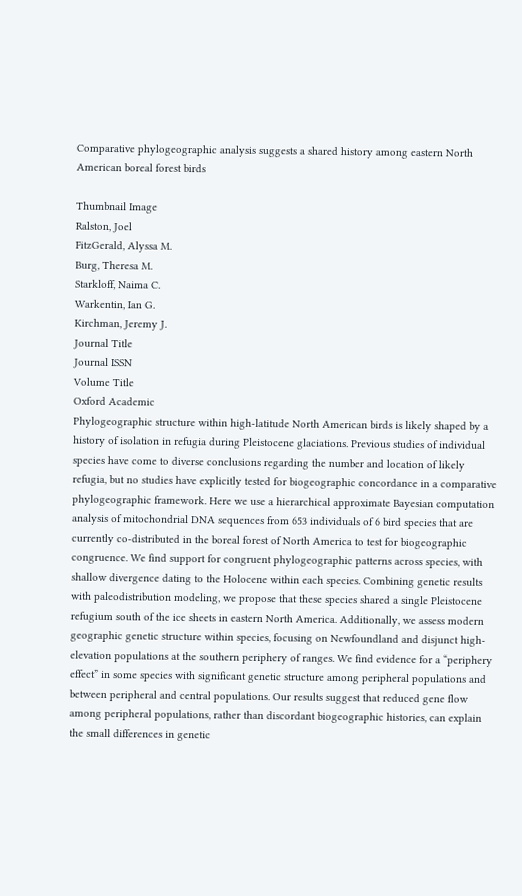Comparative phylogeographic analysis suggests a shared history among eastern North American boreal forest birds

Thumbnail Image
Ralston, Joel
FitzGerald, Alyssa M.
Burg, Theresa M.
Starkloff, Naima C.
Warkentin, Ian G.
Kirchman, Jeremy J.
Journal Title
Journal ISSN
Volume Title
Oxford Academic
Phylogeographic structure within high-latitude North American birds is likely shaped by a history of isolation in refugia during Pleistocene glaciations. Previous studies of individual species have come to diverse conclusions regarding the number and location of likely refugia, but no studies have explicitly tested for biogeographic concordance in a comparative phylogeographic framework. Here we use a hierarchical approximate Bayesian computation analysis of mitochondrial DNA sequences from 653 individuals of 6 bird species that are currently co-distributed in the boreal forest of North America to test for biogeographic congruence. We find support for congruent phylogeographic patterns across species, with shallow divergence dating to the Holocene within each species. Combining genetic results with paleodistribution modeling, we propose that these species shared a single Pleistocene refugium south of the ice sheets in eastern North America. Additionally, we assess modern geographic genetic structure within species, focusing on Newfoundland and disjunct high-elevation populations at the southern periphery of ranges. We find evidence for a “periphery effect” in some species with significant genetic structure among peripheral populations and between peripheral and central populations. Our results suggest that reduced gene flow among peripheral populations, rather than discordant biogeographic histories, can explain the small differences in genetic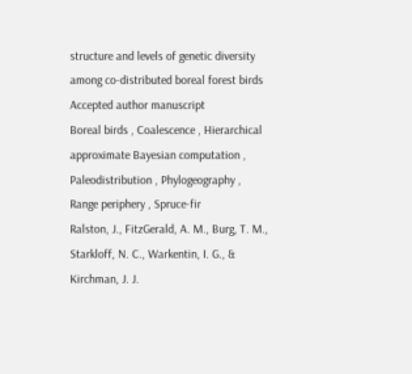structure and levels of genetic diversity among co-distributed boreal forest birds
Accepted author manuscript
Boreal birds , Coalescence , Hierarchical approximate Bayesian computation , Paleodistribution , Phylogeography , Range periphery , Spruce-fir
Ralston, J., FitzGerald, A. M., Burg, T. M., Starkloff, N. C., Warkentin, I. G., & Kirchman, J. J.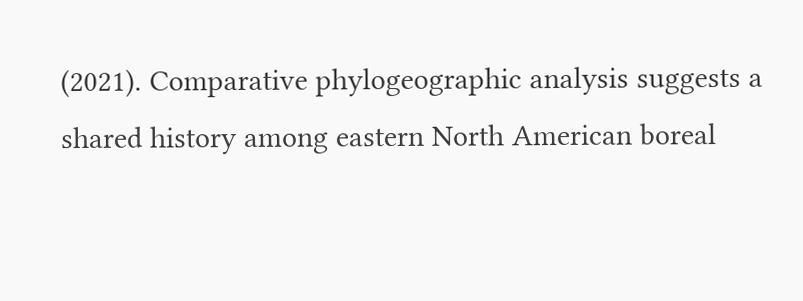(2021). Comparative phylogeographic analysis suggests a shared history among eastern North American boreal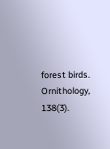forest birds. Ornithology, 138(3).